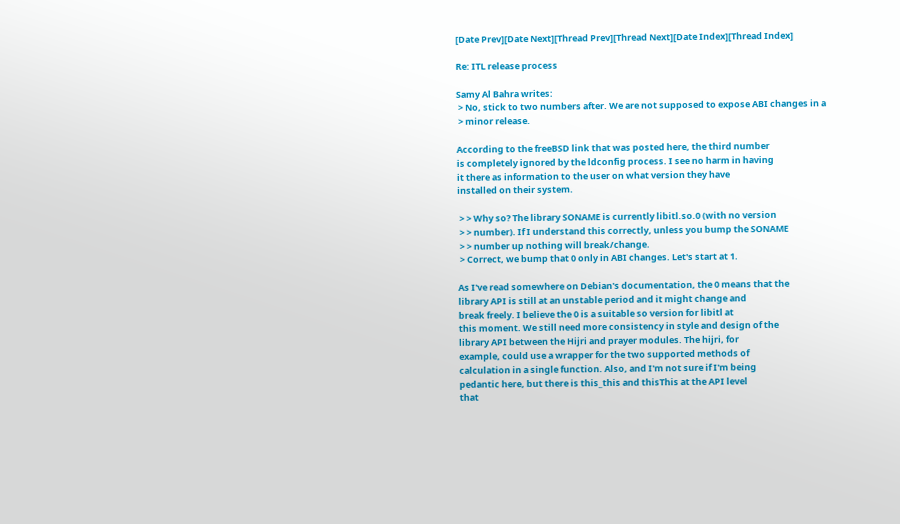[Date Prev][Date Next][Thread Prev][Thread Next][Date Index][Thread Index]

Re: ITL release process

Samy Al Bahra writes:
 > No, stick to two numbers after. We are not supposed to expose ABI changes in a
 > minor release.

According to the freeBSD link that was posted here, the third number
is completely ignored by the ldconfig process. I see no harm in having
it there as information to the user on what version they have
installed on their system.

 > > Why so? The library SONAME is currently libitl.so.0 (with no version
 > > number). If I understand this correctly, unless you bump the SONAME
 > > number up nothing will break/change.
 > Correct, we bump that 0 only in ABI changes. Let's start at 1.

As I've read somewhere on Debian's documentation, the 0 means that the
library API is still at an unstable period and it might change and
break freely. I believe the 0 is a suitable so version for libitl at
this moment. We still need more consistency in style and design of the
library API between the Hijri and prayer modules. The hijri, for
example, could use a wrapper for the two supported methods of
calculation in a single function. Also, and I'm not sure if I'm being
pedantic here, but there is this_this and thisThis at the API level
that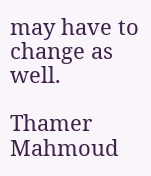may have to change as well.

Thamer Mahmoud